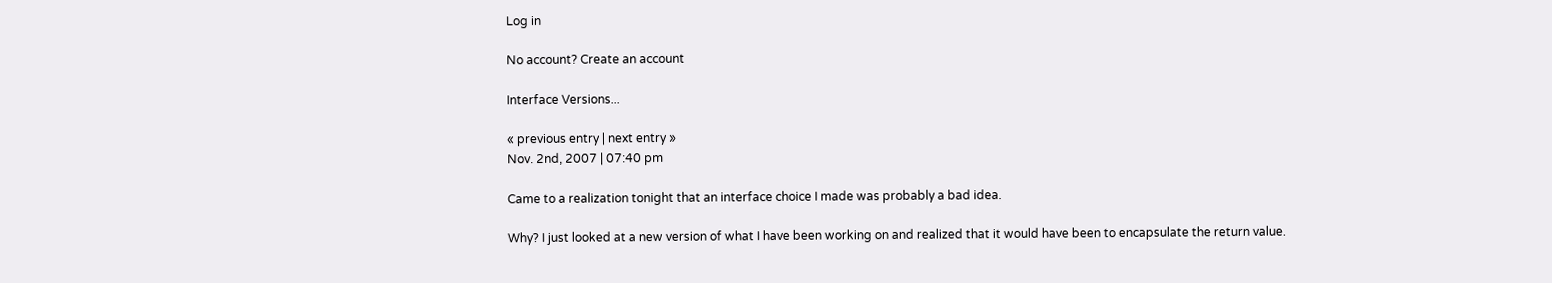Log in

No account? Create an account

Interface Versions...

« previous entry | next entry »
Nov. 2nd, 2007 | 07:40 pm

Came to a realization tonight that an interface choice I made was probably a bad idea.

Why? I just looked at a new version of what I have been working on and realized that it would have been to encapsulate the return value.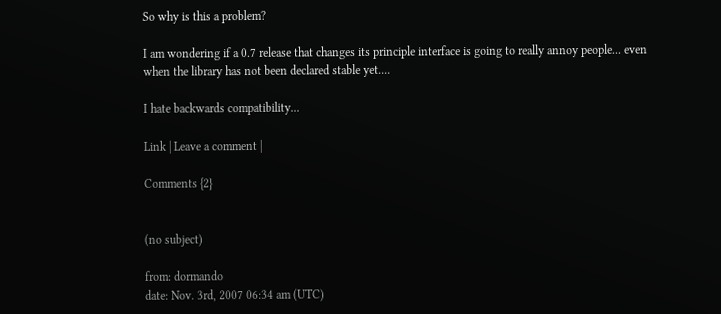So why is this a problem?

I am wondering if a 0.7 release that changes its principle interface is going to really annoy people... even when the library has not been declared stable yet....

I hate backwards compatibility...

Link | Leave a comment |

Comments {2}


(no subject)

from: dormando
date: Nov. 3rd, 2007 06:34 am (UTC)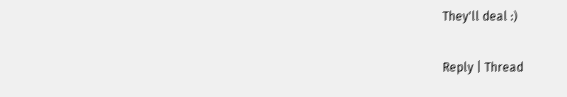They'll deal :)

Reply | Thread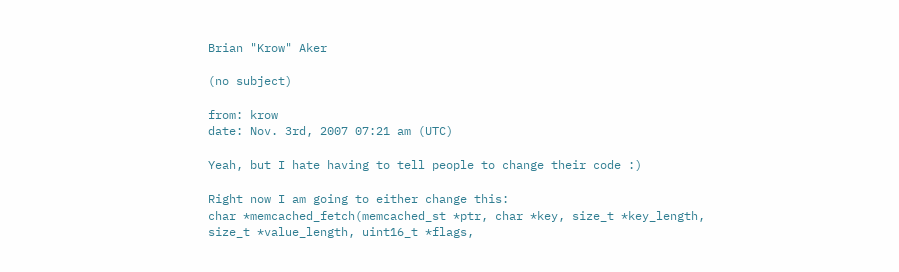Brian "Krow" Aker

(no subject)

from: krow
date: Nov. 3rd, 2007 07:21 am (UTC)

Yeah, but I hate having to tell people to change their code :)

Right now I am going to either change this:
char *memcached_fetch(memcached_st *ptr, char *key, size_t *key_length,
size_t *value_length, uint16_t *flags,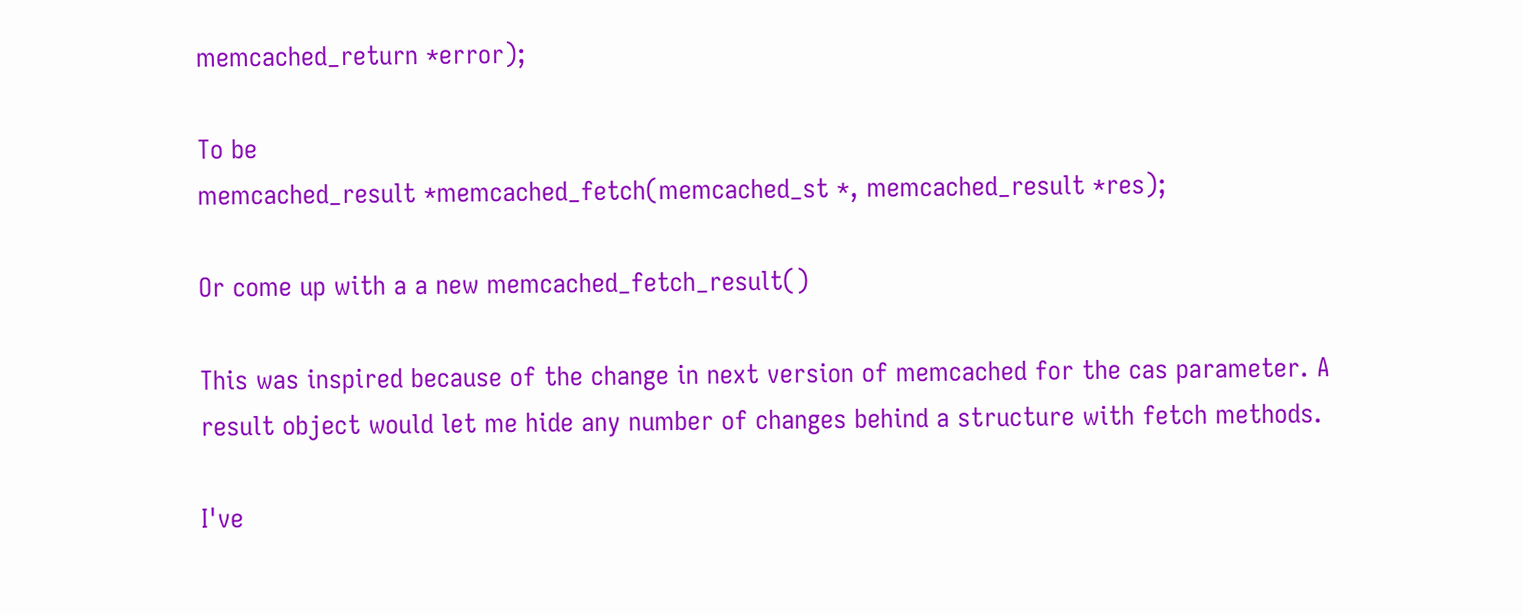memcached_return *error);

To be
memcached_result *memcached_fetch(memcached_st *, memcached_result *res);

Or come up with a a new memcached_fetch_result()

This was inspired because of the change in next version of memcached for the cas parameter. A result object would let me hide any number of changes behind a structure with fetch methods.

I've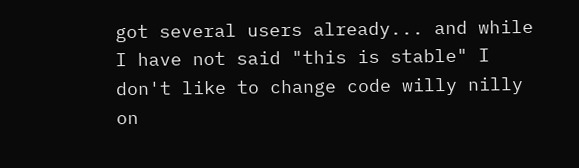got several users already... and while I have not said "this is stable" I don't like to change code willy nilly on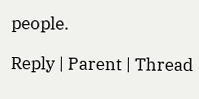people.

Reply | Parent | Thread